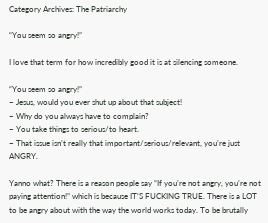Category Archives: The Patriarchy

“You seem so angry!”

I love that term for how incredibly good it is at silencing someone.

“You seem so angry!”
~ Jesus, would you ever shut up about that subject!
~ Why do you always have to complain?
~ You take things to serious/to heart.
~ That issue isn’t really that important/serious/relevant, you’re just ANGRY.

Yanno what? There is a reason people say “If you’re not angry, you’re not paying attention!” which is because IT’S FUCKING TRUE. There is a LOT to be angry about with the way the world works today. To be brutally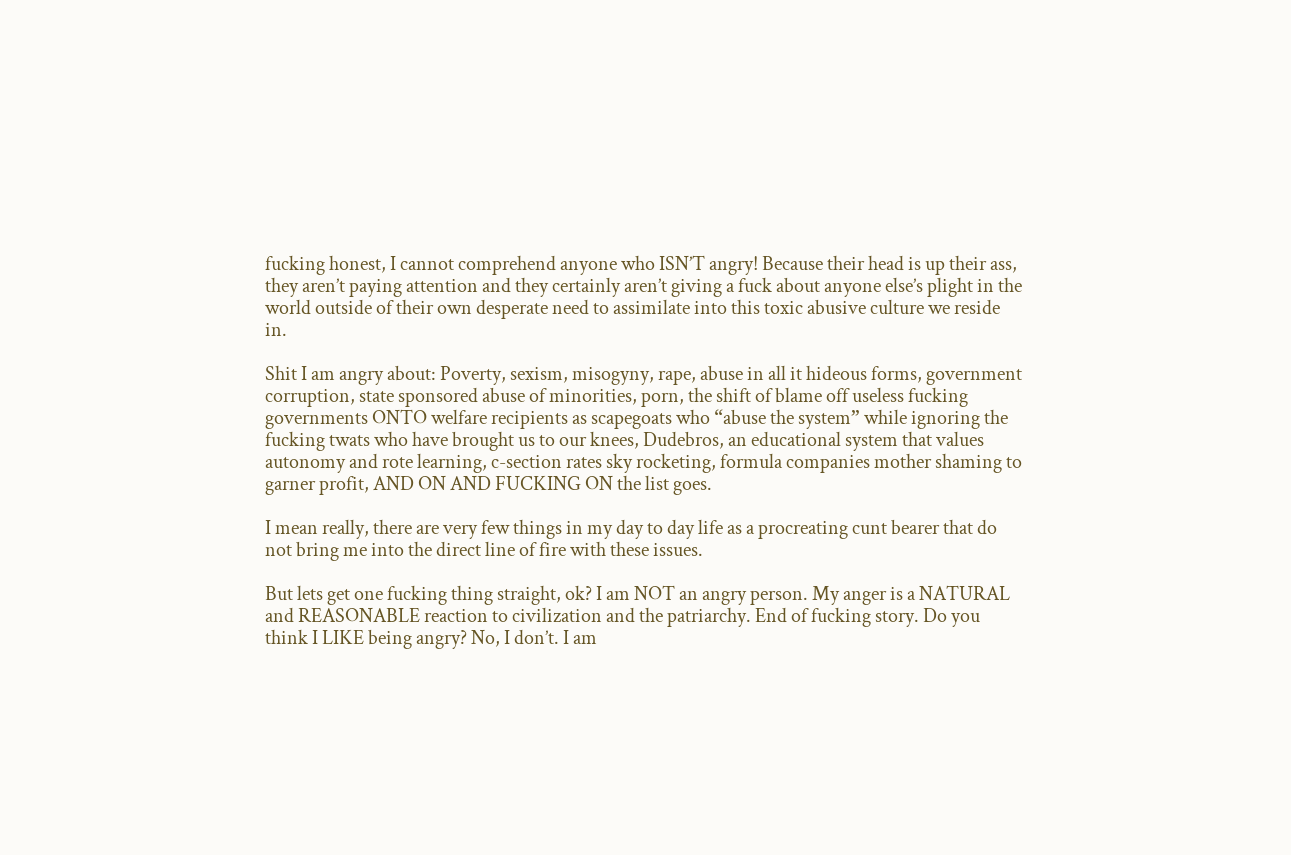fucking honest, I cannot comprehend anyone who ISN’T angry! Because their head is up their ass, they aren’t paying attention and they certainly aren’t giving a fuck about anyone else’s plight in the world outside of their own desperate need to assimilate into this toxic abusive culture we reside in.

Shit I am angry about: Poverty, sexism, misogyny, rape, abuse in all it hideous forms, government corruption, state sponsored abuse of minorities, porn, the shift of blame off useless fucking governments ONTO welfare recipients as scapegoats who “abuse the system” while ignoring the fucking twats who have brought us to our knees, Dudebros, an educational system that values autonomy and rote learning, c-section rates sky rocketing, formula companies mother shaming to garner profit, AND ON AND FUCKING ON the list goes.

I mean really, there are very few things in my day to day life as a procreating cunt bearer that do not bring me into the direct line of fire with these issues.

But lets get one fucking thing straight, ok? I am NOT an angry person. My anger is a NATURAL and REASONABLE reaction to civilization and the patriarchy. End of fucking story. Do you think I LIKE being angry? No, I don’t. I am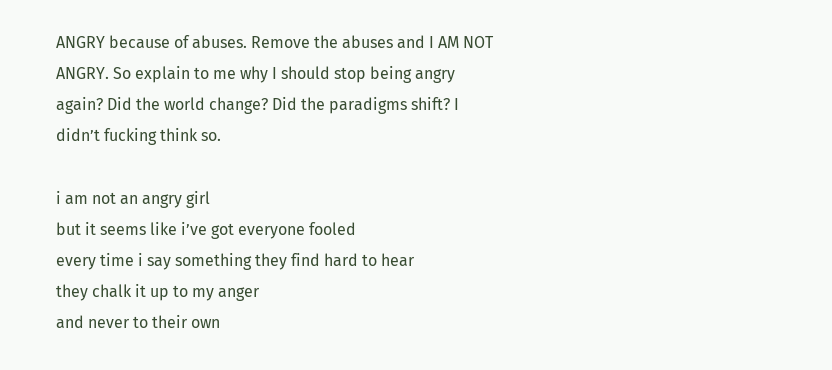ANGRY because of abuses. Remove the abuses and I AM NOT ANGRY. So explain to me why I should stop being angry again? Did the world change? Did the paradigms shift? I didn’t fucking think so.

i am not an angry girl
but it seems like i’ve got everyone fooled
every time i say something they find hard to hear
they chalk it up to my anger
and never to their own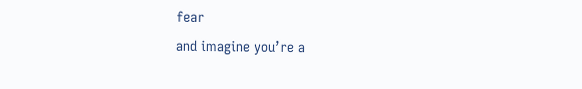fear
and imagine you’re a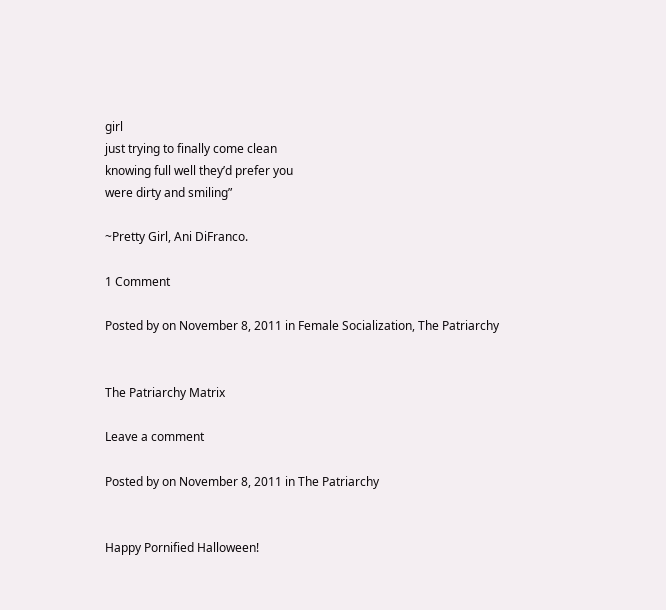girl
just trying to finally come clean
knowing full well they’d prefer you
were dirty and smiling”

~Pretty Girl, Ani DiFranco.

1 Comment

Posted by on November 8, 2011 in Female Socialization, The Patriarchy


The Patriarchy Matrix

Leave a comment

Posted by on November 8, 2011 in The Patriarchy


Happy Pornified Halloween!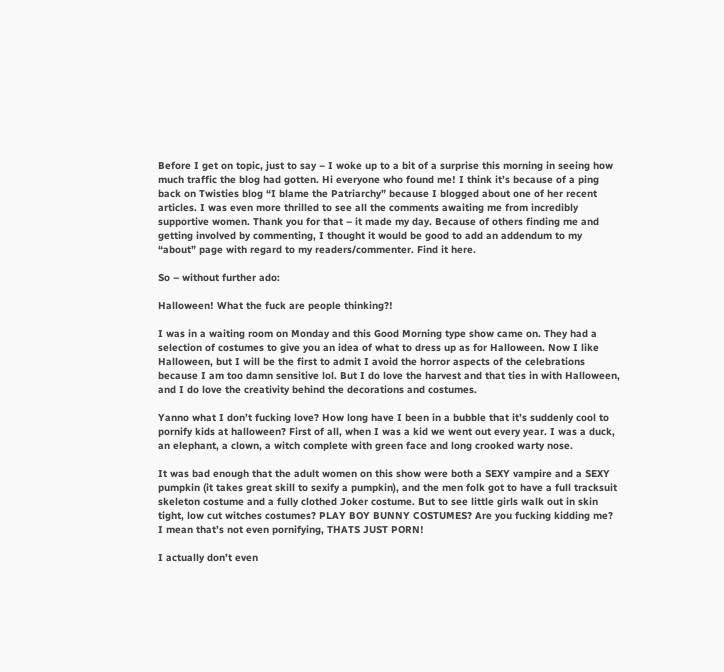Before I get on topic, just to say – I woke up to a bit of a surprise this morning in seeing how much traffic the blog had gotten. Hi everyone who found me! I think it’s because of a ping back on Twisties blog “I blame the Patriarchy” because I blogged about one of her recent articles. I was even more thrilled to see all the comments awaiting me from incredibly supportive women. Thank you for that – it made my day. Because of others finding me and getting involved by commenting, I thought it would be good to add an addendum to my “about” page with regard to my readers/commenter. Find it here.

So – without further ado:

Halloween! What the fuck are people thinking?!

I was in a waiting room on Monday and this Good Morning type show came on. They had a selection of costumes to give you an idea of what to dress up as for Halloween. Now I like Halloween, but I will be the first to admit I avoid the horror aspects of the celebrations because I am too damn sensitive lol. But I do love the harvest and that ties in with Halloween, and I do love the creativity behind the decorations and costumes.

Yanno what I don’t fucking love? How long have I been in a bubble that it’s suddenly cool to pornify kids at halloween? First of all, when I was a kid we went out every year. I was a duck, an elephant, a clown, a witch complete with green face and long crooked warty nose.

It was bad enough that the adult women on this show were both a SEXY vampire and a SEXY pumpkin (it takes great skill to sexify a pumpkin), and the men folk got to have a full tracksuit skeleton costume and a fully clothed Joker costume. But to see little girls walk out in skin tight, low cut witches costumes? PLAY BOY BUNNY COSTUMES? Are you fucking kidding me? I mean that’s not even pornifying, THATS JUST PORN!

I actually don’t even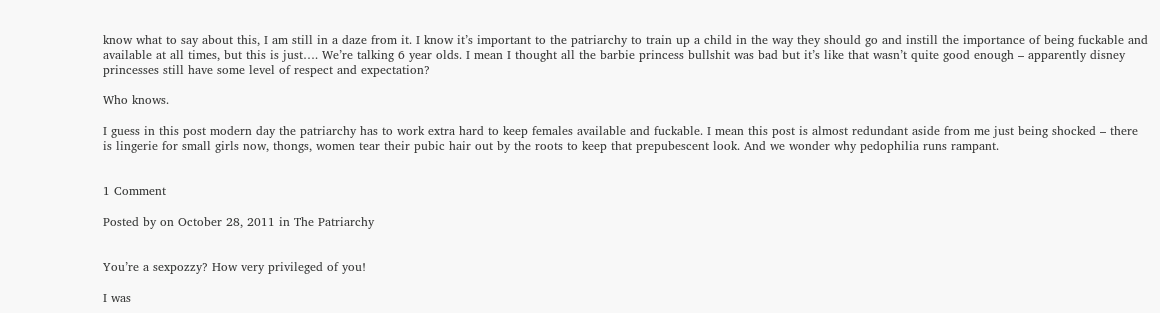know what to say about this, I am still in a daze from it. I know it’s important to the patriarchy to train up a child in the way they should go and instill the importance of being fuckable and available at all times, but this is just…. We’re talking 6 year olds. I mean I thought all the barbie princess bullshit was bad but it’s like that wasn’t quite good enough – apparently disney princesses still have some level of respect and expectation?

Who knows.

I guess in this post modern day the patriarchy has to work extra hard to keep females available and fuckable. I mean this post is almost redundant aside from me just being shocked – there is lingerie for small girls now, thongs, women tear their pubic hair out by the roots to keep that prepubescent look. And we wonder why pedophilia runs rampant.


1 Comment

Posted by on October 28, 2011 in The Patriarchy


You’re a sexpozzy? How very privileged of you!

I was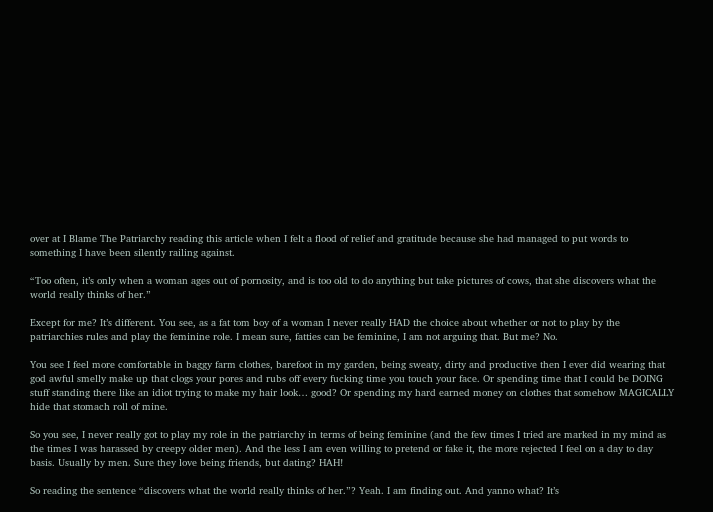over at I Blame The Patriarchy reading this article when I felt a flood of relief and gratitude because she had managed to put words to something I have been silently railing against.

“Too often, it’s only when a woman ages out of pornosity, and is too old to do anything but take pictures of cows, that she discovers what the world really thinks of her.”

Except for me? It’s different. You see, as a fat tom boy of a woman I never really HAD the choice about whether or not to play by the patriarchies rules and play the feminine role. I mean sure, fatties can be feminine, I am not arguing that. But me? No.

You see I feel more comfortable in baggy farm clothes, barefoot in my garden, being sweaty, dirty and productive then I ever did wearing that god awful smelly make up that clogs your pores and rubs off every fucking time you touch your face. Or spending time that I could be DOING stuff standing there like an idiot trying to make my hair look… good? Or spending my hard earned money on clothes that somehow MAGICALLY hide that stomach roll of mine.

So you see, I never really got to play my role in the patriarchy in terms of being feminine (and the few times I tried are marked in my mind as the times I was harassed by creepy older men). And the less I am even willing to pretend or fake it, the more rejected I feel on a day to day basis. Usually by men. Sure they love being friends, but dating? HAH!

So reading the sentence “discovers what the world really thinks of her.”? Yeah. I am finding out. And yanno what? It’s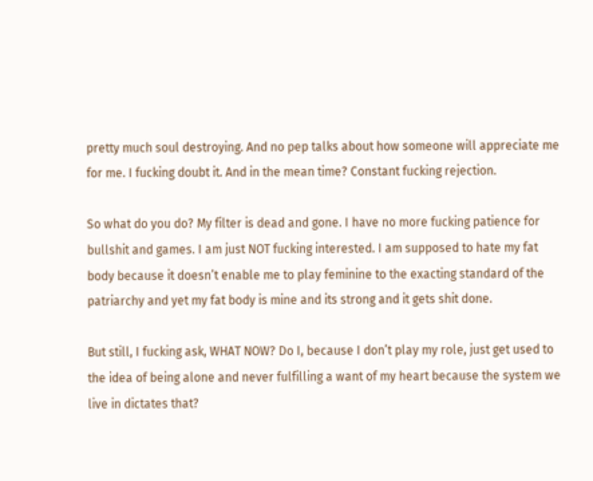pretty much soul destroying. And no pep talks about how someone will appreciate me for me. I fucking doubt it. And in the mean time? Constant fucking rejection.

So what do you do? My filter is dead and gone. I have no more fucking patience for bullshit and games. I am just NOT fucking interested. I am supposed to hate my fat body because it doesn’t enable me to play feminine to the exacting standard of the patriarchy and yet my fat body is mine and its strong and it gets shit done.

But still, I fucking ask, WHAT NOW? Do I, because I don’t play my role, just get used to the idea of being alone and never fulfilling a want of my heart because the system we live in dictates that?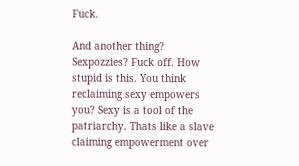Fuck.

And another thing? Sexpozzies? Fuck off. How stupid is this. You think reclaiming sexy empowers you? Sexy is a tool of the patriarchy. Thats like a slave claiming empowerment over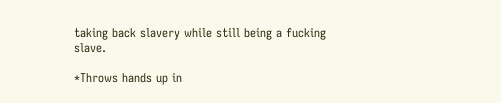taking back slavery while still being a fucking slave.

*Throws hands up in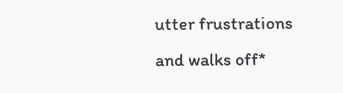utter frustrations and walks off*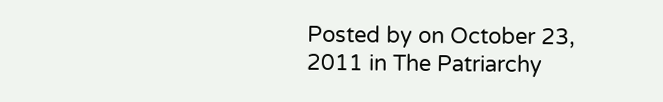Posted by on October 23, 2011 in The Patriarchy